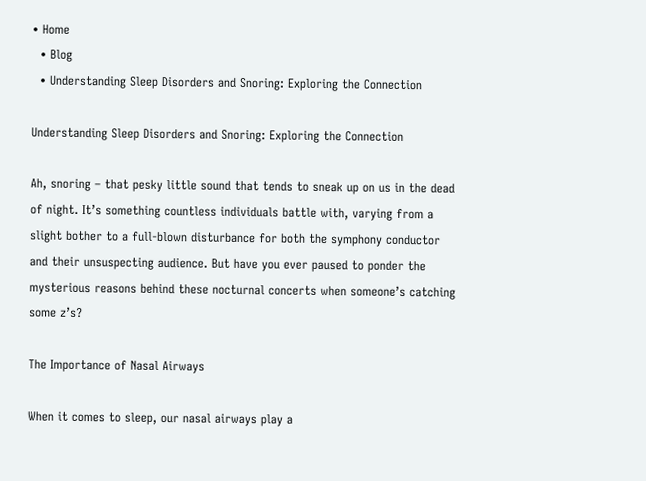• Home
  • Blog
  • Understanding Sleep Disorders and Snoring: Exploring the Connection

Understanding Sleep Disorders and Snoring: Exploring the Connection

Ah, snoring – that pesky little sound that tends to sneak up on us in the dead of night. It’s something countless individuals battle with, varying from a slight bother to a full-blown disturbance for both the symphony conductor and their unsuspecting audience. But have you ever paused to ponder the mysterious reasons behind these nocturnal concerts when someone’s catching some z’s?

The Importance of Nasal Airways

When it comes to sleep, our nasal airways play a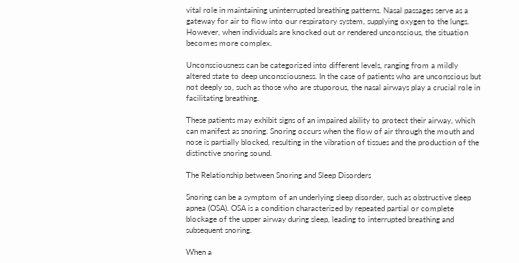vital role in maintaining uninterrupted breathing patterns. Nasal passages serve as a gateway for air to flow into our respiratory system, supplying oxygen to the lungs. However, when individuals are knocked out or rendered unconscious, the situation becomes more complex.

Unconsciousness can be categorized into different levels, ranging from a mildly altered state to deep unconsciousness. In the case of patients who are unconscious but not deeply so, such as those who are stuporous, the nasal airways play a crucial role in facilitating breathing.

These patients may exhibit signs of an impaired ability to protect their airway, which can manifest as snoring. Snoring occurs when the flow of air through the mouth and nose is partially blocked, resulting in the vibration of tissues and the production of the distinctive snoring sound.

The Relationship between Snoring and Sleep Disorders

Snoring can be a symptom of an underlying sleep disorder, such as obstructive sleep apnea (OSA). OSA is a condition characterized by repeated partial or complete blockage of the upper airway during sleep, leading to interrupted breathing and subsequent snoring.

When a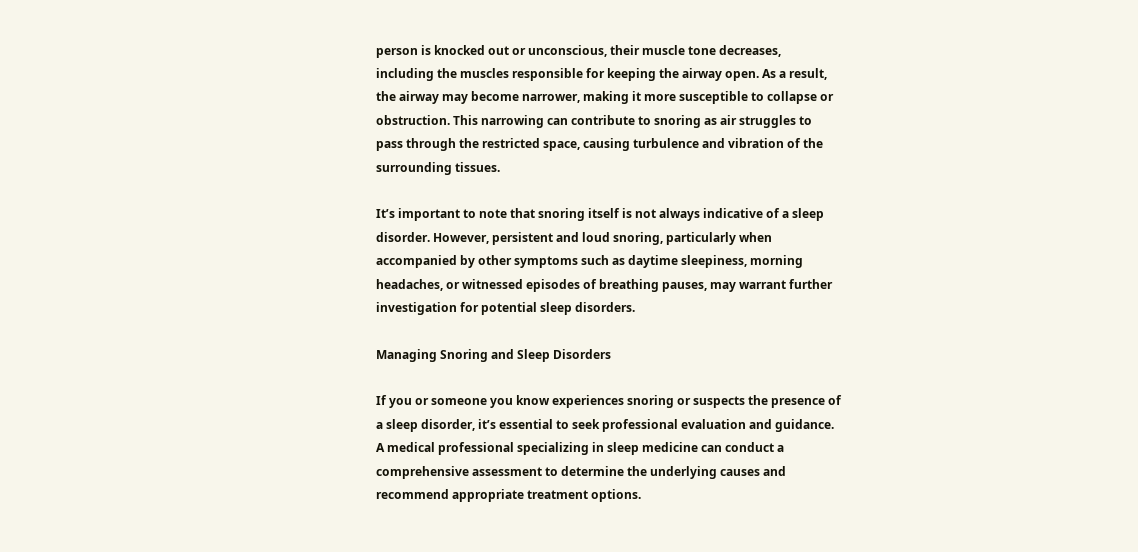person is knocked out or unconscious, their muscle tone decreases, including the muscles responsible for keeping the airway open. As a result, the airway may become narrower, making it more susceptible to collapse or obstruction. This narrowing can contribute to snoring as air struggles to pass through the restricted space, causing turbulence and vibration of the surrounding tissues.

It’s important to note that snoring itself is not always indicative of a sleep disorder. However, persistent and loud snoring, particularly when accompanied by other symptoms such as daytime sleepiness, morning headaches, or witnessed episodes of breathing pauses, may warrant further investigation for potential sleep disorders.

Managing Snoring and Sleep Disorders

If you or someone you know experiences snoring or suspects the presence of a sleep disorder, it’s essential to seek professional evaluation and guidance. A medical professional specializing in sleep medicine can conduct a comprehensive assessment to determine the underlying causes and recommend appropriate treatment options.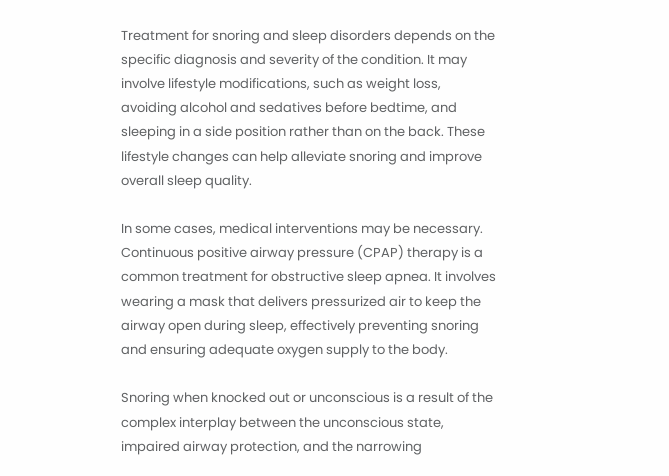Treatment for snoring and sleep disorders depends on the specific diagnosis and severity of the condition. It may involve lifestyle modifications, such as weight loss, avoiding alcohol and sedatives before bedtime, and sleeping in a side position rather than on the back. These lifestyle changes can help alleviate snoring and improve overall sleep quality.

In some cases, medical interventions may be necessary. Continuous positive airway pressure (CPAP) therapy is a common treatment for obstructive sleep apnea. It involves wearing a mask that delivers pressurized air to keep the airway open during sleep, effectively preventing snoring and ensuring adequate oxygen supply to the body.

Snoring when knocked out or unconscious is a result of the complex interplay between the unconscious state, impaired airway protection, and the narrowing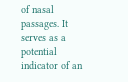of nasal passages. It serves as a potential indicator of an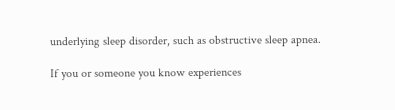underlying sleep disorder, such as obstructive sleep apnea.

If you or someone you know experiences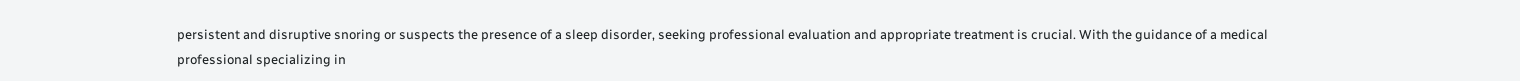persistent and disruptive snoring or suspects the presence of a sleep disorder, seeking professional evaluation and appropriate treatment is crucial. With the guidance of a medical professional specializing in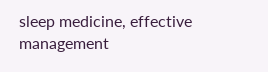sleep medicine, effective management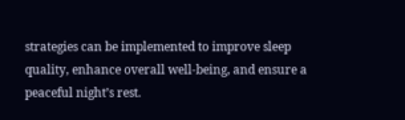strategies can be implemented to improve sleep quality, enhance overall well-being, and ensure a peaceful night’s rest.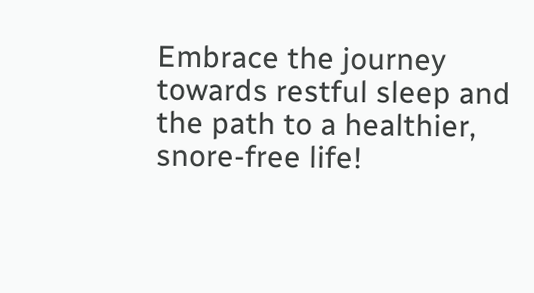Embrace the journey towards restful sleep and the path to a healthier, snore-free life!